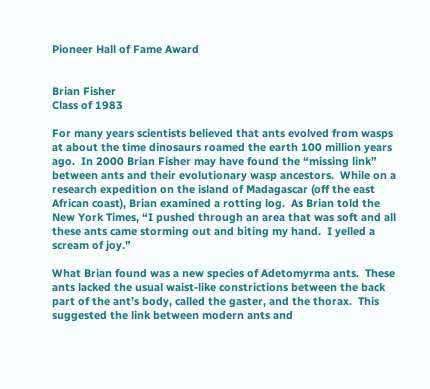Pioneer Hall of Fame Award


Brian Fisher
Class of 1983

For many years scientists believed that ants evolved from wasps at about the time dinosaurs roamed the earth 100 million years ago.  In 2000 Brian Fisher may have found the “missing link” between ants and their evolutionary wasp ancestors.  While on a research expedition on the island of Madagascar (off the east African coast), Brian examined a rotting log.  As Brian told the New York Times, “I pushed through an area that was soft and all these ants came storming out and biting my hand.  I yelled a scream of joy.”

What Brian found was a new species of Adetomyrma ants.  These ants lacked the usual waist-like constrictions between the back part of the ant’s body, called the gaster, and the thorax.  This suggested the link between modern ants and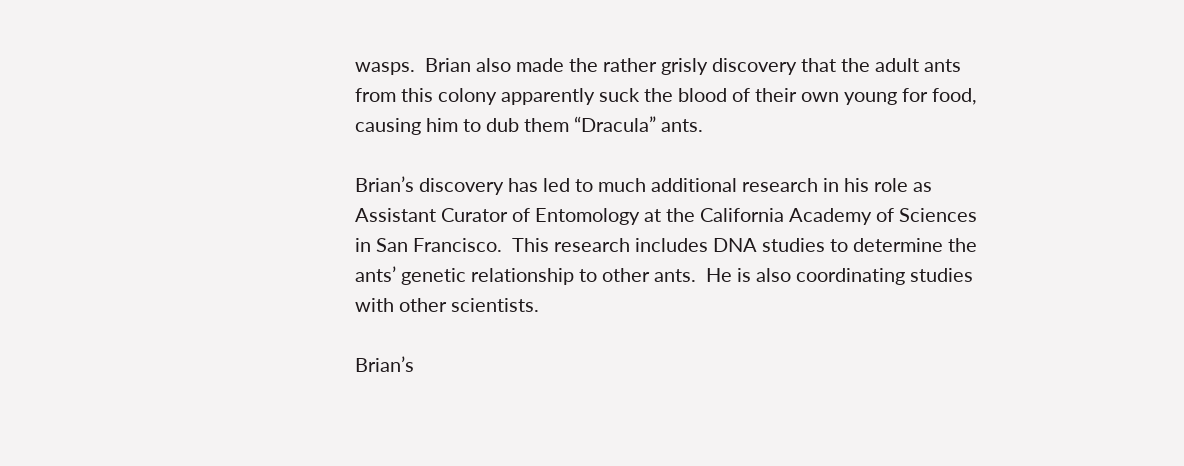wasps.  Brian also made the rather grisly discovery that the adult ants from this colony apparently suck the blood of their own young for food, causing him to dub them “Dracula” ants.

Brian’s discovery has led to much additional research in his role as Assistant Curator of Entomology at the California Academy of Sciences in San Francisco.  This research includes DNA studies to determine the ants’ genetic relationship to other ants.  He is also coordinating studies with other scientists.

Brian’s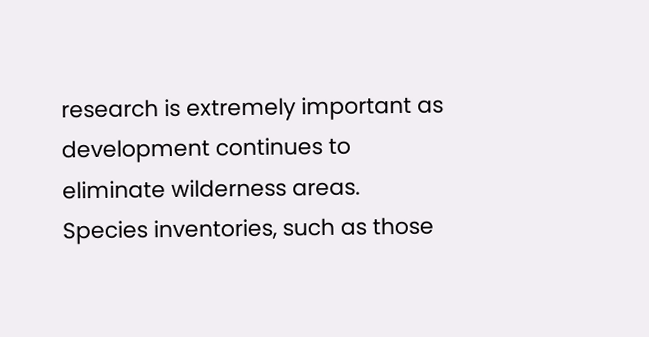research is extremely important as development continues to eliminate wilderness areas.  Species inventories, such as those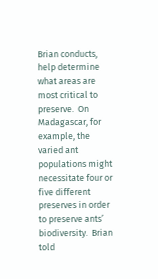Brian conducts, help determine what areas are most critical to preserve.  On Madagascar, for example, the varied ant populations might necessitate four or five different preserves in order to preserve ants’ biodiversity.  Brian told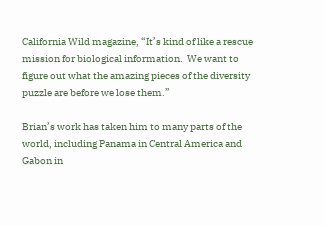California Wild magazine, “It’s kind of like a rescue mission for biological information.  We want to figure out what the amazing pieces of the diversity puzzle are before we lose them.”

Brian’s work has taken him to many parts of the world, including Panama in Central America and Gabon in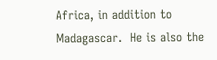Africa, in addition to Madagascar.  He is also the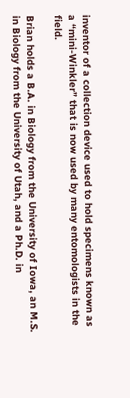inventor of a collection device used to hold specimens known as a “mini-Winkler” that is now used by many entomologists in the field.

Brian holds a B.A. in Biology from the University of Iowa, an M.S. in Biology from the University of Utah, and a Ph.D. in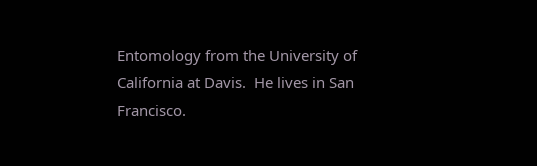Entomology from the University of California at Davis.  He lives in San Francisco.